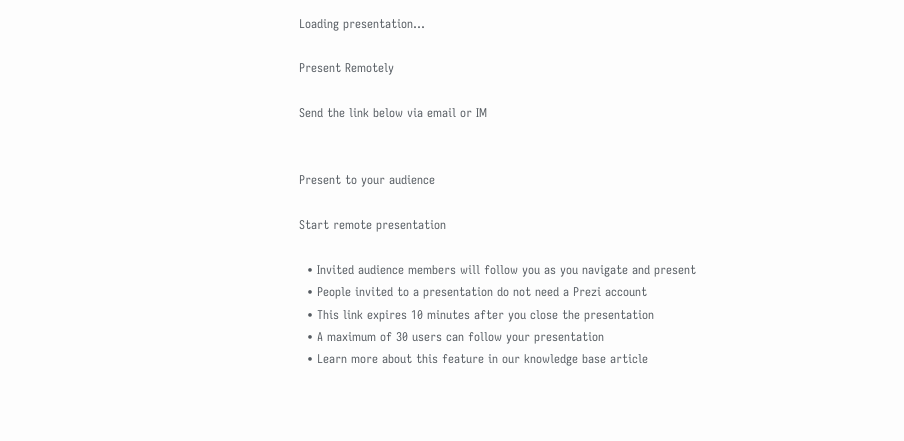Loading presentation...

Present Remotely

Send the link below via email or IM


Present to your audience

Start remote presentation

  • Invited audience members will follow you as you navigate and present
  • People invited to a presentation do not need a Prezi account
  • This link expires 10 minutes after you close the presentation
  • A maximum of 30 users can follow your presentation
  • Learn more about this feature in our knowledge base article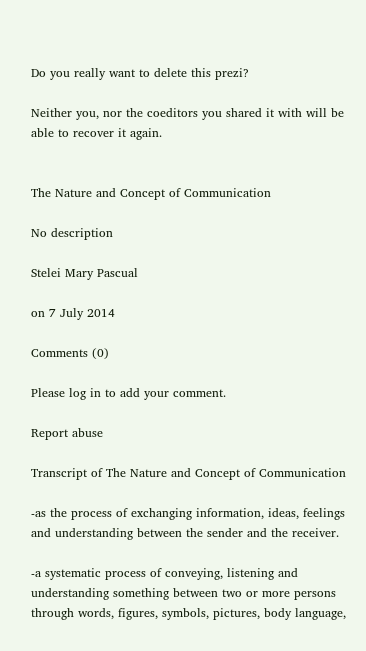Do you really want to delete this prezi?

Neither you, nor the coeditors you shared it with will be able to recover it again.


The Nature and Concept of Communication

No description

Stelei Mary Pascual

on 7 July 2014

Comments (0)

Please log in to add your comment.

Report abuse

Transcript of The Nature and Concept of Communication

-as the process of exchanging information, ideas, feelings and understanding between the sender and the receiver.

-a systematic process of conveying, listening and understanding something between two or more persons through words, figures, symbols, pictures, body language,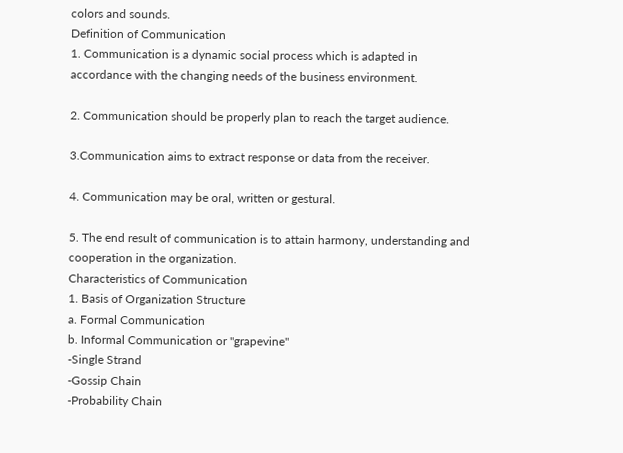colors and sounds.
Definition of Communication
1. Communication is a dynamic social process which is adapted in accordance with the changing needs of the business environment.

2. Communication should be properly plan to reach the target audience.

3.Communication aims to extract response or data from the receiver.

4. Communication may be oral, written or gestural.

5. The end result of communication is to attain harmony, understanding and cooperation in the organization.
Characteristics of Communication
1. Basis of Organization Structure
a. Formal Communication
b. Informal Communication or "grapevine"
-Single Strand
-Gossip Chain
-Probability Chain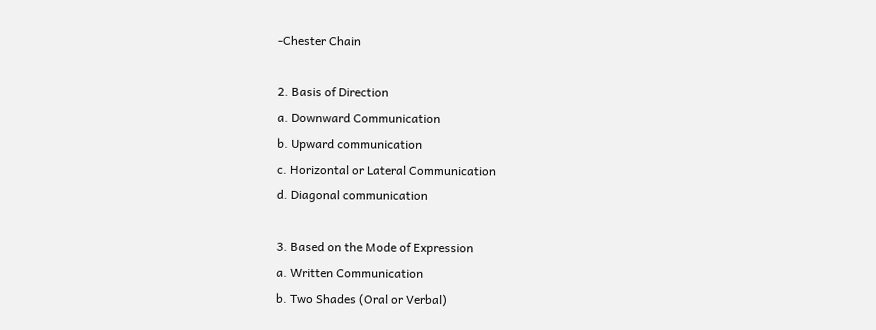-Chester Chain

2. Basis of Direction
a. Downward Communication
b. Upward communication
c. Horizontal or Lateral Communication
d. Diagonal communication

3. Based on the Mode of Expression
a. Written Communication
b. Two Shades (Oral or Verbal)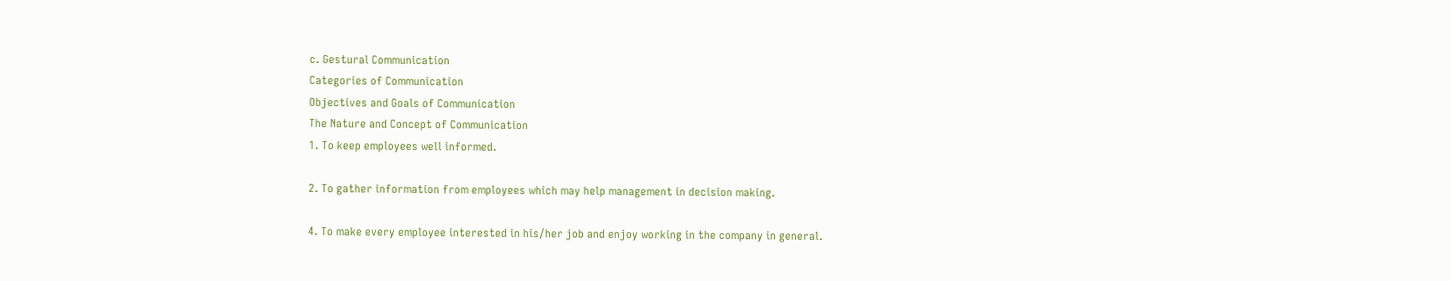c. Gestural Communication
Categories of Communication
Objectives and Goals of Communication
The Nature and Concept of Communication
1. To keep employees well informed.

2. To gather information from employees which may help management in decision making.

4. To make every employee interested in his/her job and enjoy working in the company in general.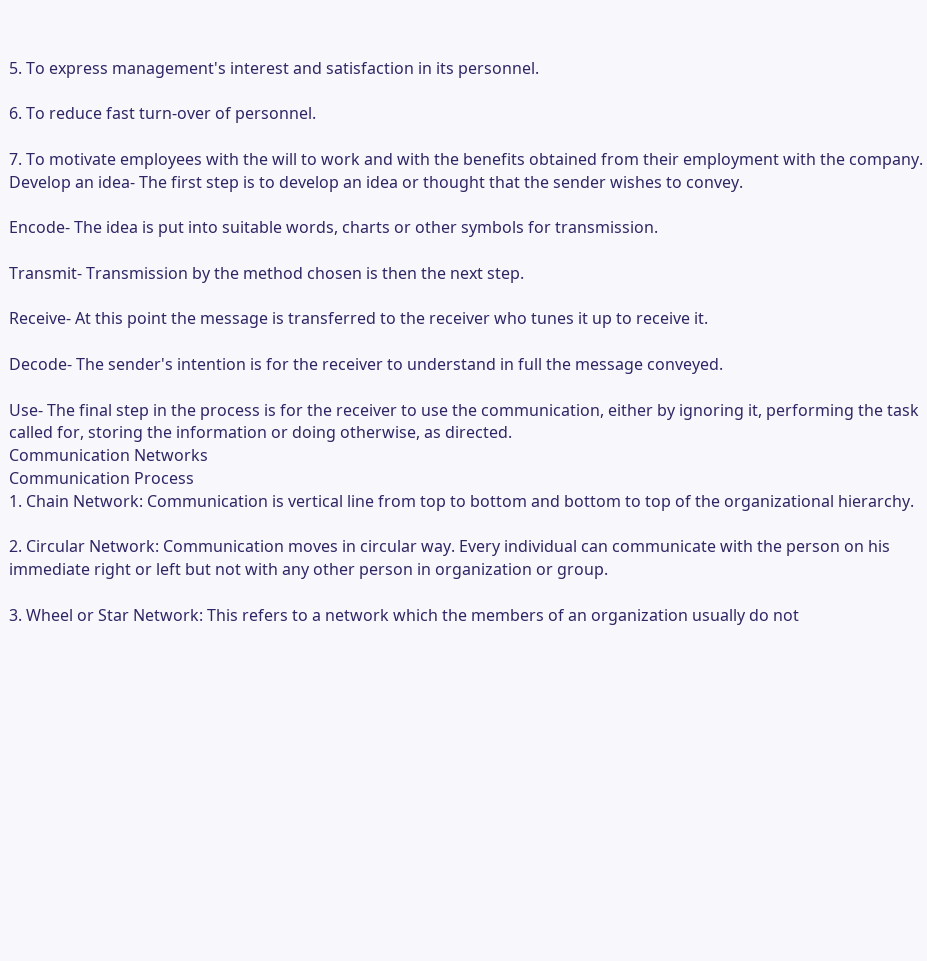5. To express management's interest and satisfaction in its personnel.

6. To reduce fast turn-over of personnel.

7. To motivate employees with the will to work and with the benefits obtained from their employment with the company.
Develop an idea- The first step is to develop an idea or thought that the sender wishes to convey.

Encode- The idea is put into suitable words, charts or other symbols for transmission.

Transmit- Transmission by the method chosen is then the next step.

Receive- At this point the message is transferred to the receiver who tunes it up to receive it.

Decode- The sender's intention is for the receiver to understand in full the message conveyed.

Use- The final step in the process is for the receiver to use the communication, either by ignoring it, performing the task called for, storing the information or doing otherwise, as directed.
Communication Networks
Communication Process
1. Chain Network: Communication is vertical line from top to bottom and bottom to top of the organizational hierarchy.

2. Circular Network: Communication moves in circular way. Every individual can communicate with the person on his immediate right or left but not with any other person in organization or group.

3. Wheel or Star Network: This refers to a network which the members of an organization usually do not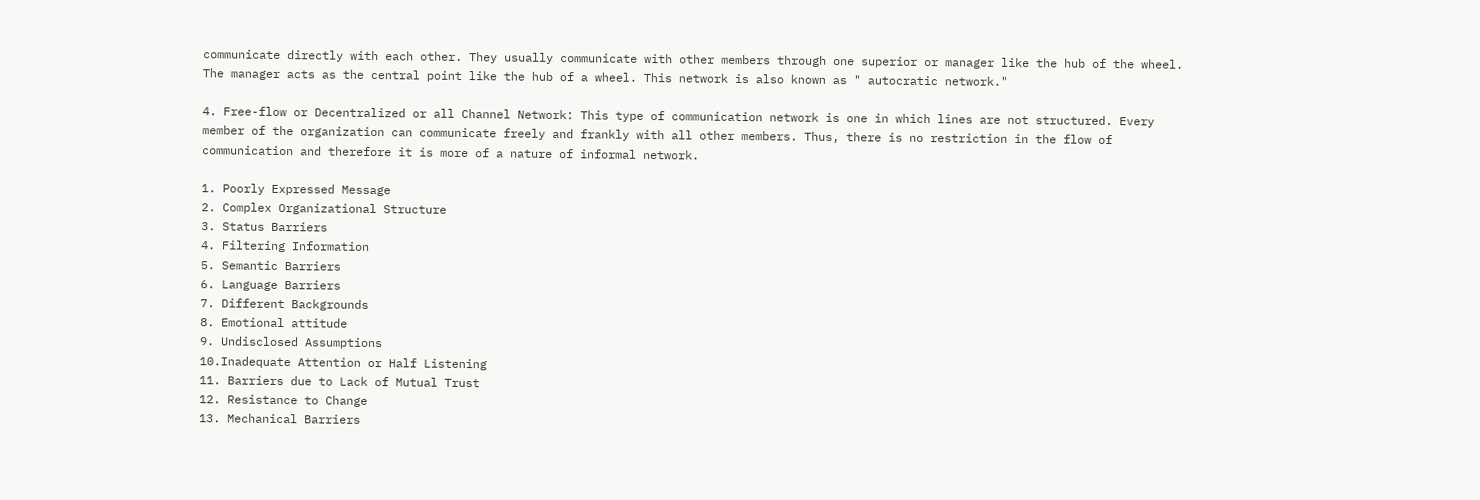communicate directly with each other. They usually communicate with other members through one superior or manager like the hub of the wheel. The manager acts as the central point like the hub of a wheel. This network is also known as " autocratic network."

4. Free-flow or Decentralized or all Channel Network: This type of communication network is one in which lines are not structured. Every member of the organization can communicate freely and frankly with all other members. Thus, there is no restriction in the flow of communication and therefore it is more of a nature of informal network.

1. Poorly Expressed Message
2. Complex Organizational Structure
3. Status Barriers
4. Filtering Information
5. Semantic Barriers
6. Language Barriers
7. Different Backgrounds
8. Emotional attitude
9. Undisclosed Assumptions
10.Inadequate Attention or Half Listening
11. Barriers due to Lack of Mutual Trust
12. Resistance to Change
13. Mechanical Barriers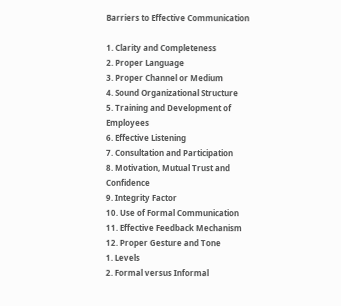Barriers to Effective Communication

1. Clarity and Completeness
2. Proper Language
3. Proper Channel or Medium
4. Sound Organizational Structure
5. Training and Development of Employees
6. Effective Listening
7. Consultation and Participation
8. Motivation, Mutual Trust and Confidence
9. Integrity Factor
10. Use of Formal Communication
11. Effective Feedback Mechanism
12. Proper Gesture and Tone
1. Levels
2. Formal versus Informal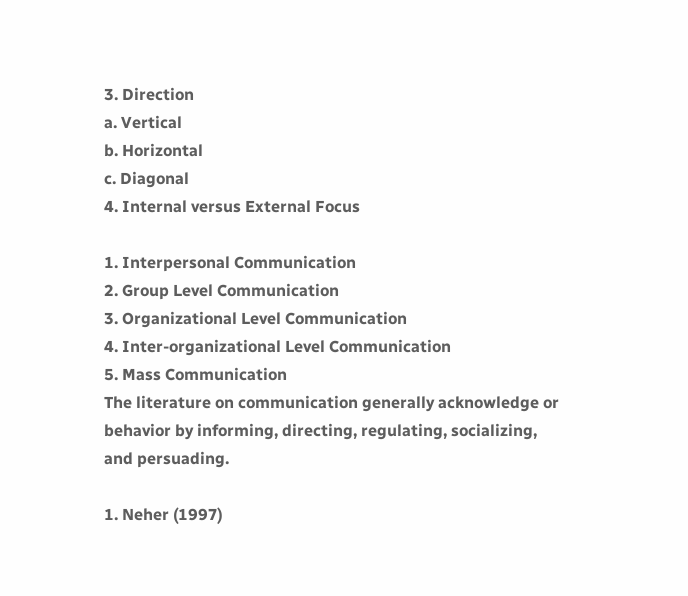3. Direction
a. Vertical
b. Horizontal
c. Diagonal
4. Internal versus External Focus

1. Interpersonal Communication
2. Group Level Communication
3. Organizational Level Communication
4. Inter-organizational Level Communication
5. Mass Communication
The literature on communication generally acknowledge or behavior by informing, directing, regulating, socializing, and persuading.

1. Neher (1997)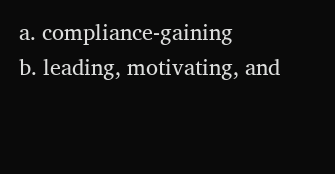a. compliance-gaining
b. leading, motivating, and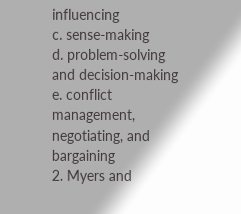influencing
c. sense-making
d. problem-solving and decision-making
e. conflict management, negotiating, and bargaining
2. Myers and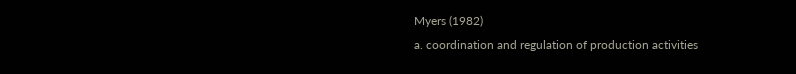Myers (1982)
a. coordination and regulation of production activities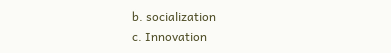b. socialization
c. Innovation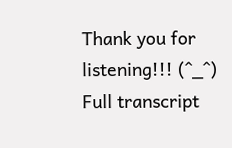Thank you for listening!!! (^_^)
Full transcript